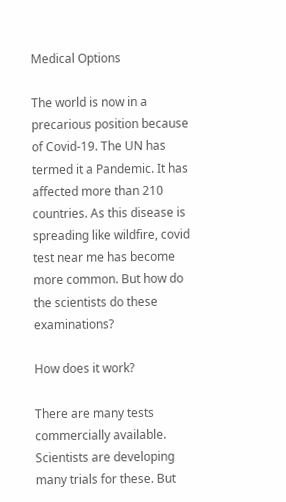Medical Options

The world is now in a precarious position because of Covid-19. The UN has termed it a Pandemic. It has affected more than 210 countries. As this disease is spreading like wildfire, covid test near me has become more common. But how do the scientists do these examinations?

How does it work?

There are many tests commercially available. Scientists are developing many trials for these. But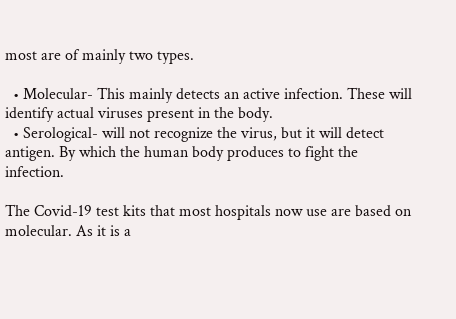most are of mainly two types.

  • Molecular- This mainly detects an active infection. These will identify actual viruses present in the body.
  • Serological- will not recognize the virus, but it will detect antigen. By which the human body produces to fight the infection.

The Covid-19 test kits that most hospitals now use are based on molecular. As it is a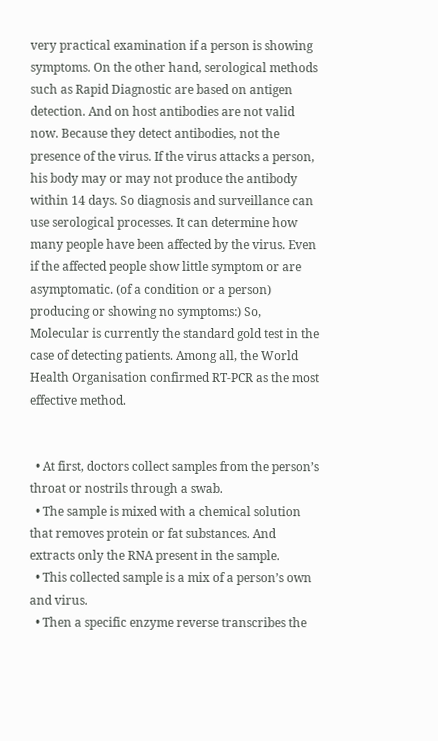very practical examination if a person is showing symptoms. On the other hand, serological methods such as Rapid Diagnostic are based on antigen detection. And on host antibodies are not valid now. Because they detect antibodies, not the presence of the virus. If the virus attacks a person, his body may or may not produce the antibody within 14 days. So diagnosis and surveillance can use serological processes. It can determine how many people have been affected by the virus. Even if the affected people show little symptom or are asymptomatic. (of a condition or a person) producing or showing no symptoms:) So, Molecular is currently the standard gold test in the case of detecting patients. Among all, the World Health Organisation confirmed RT-PCR as the most effective method.


  • At first, doctors collect samples from the person’s throat or nostrils through a swab.
  • The sample is mixed with a chemical solution that removes protein or fat substances. And extracts only the RNA present in the sample.
  • This collected sample is a mix of a person’s own and virus.
  • Then a specific enzyme reverse transcribes the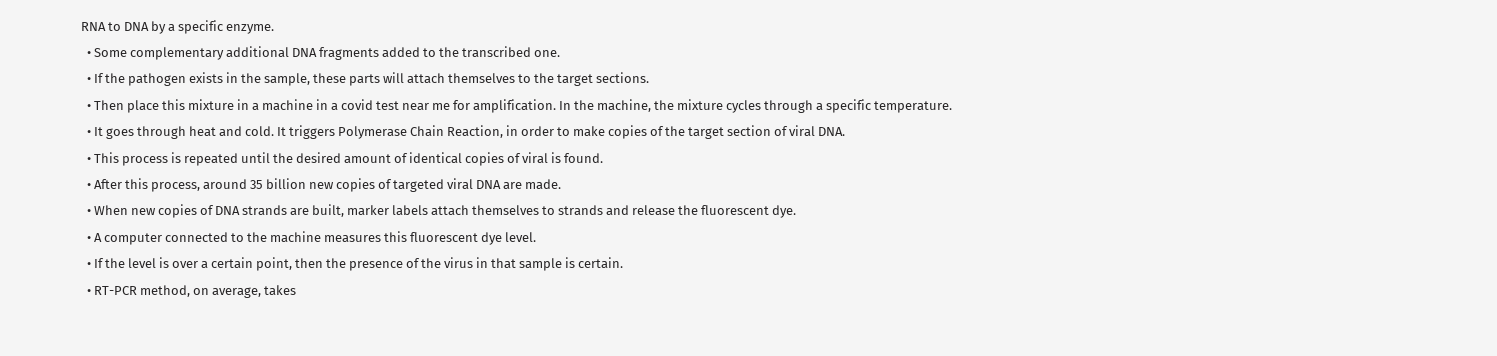RNA to DNA by a specific enzyme.
  • Some complementary additional DNA fragments added to the transcribed one.
  • If the pathogen exists in the sample, these parts will attach themselves to the target sections.
  • Then place this mixture in a machine in a covid test near me for amplification. In the machine, the mixture cycles through a specific temperature.
  • It goes through heat and cold. It triggers Polymerase Chain Reaction, in order to make copies of the target section of viral DNA.
  • This process is repeated until the desired amount of identical copies of viral is found.
  • After this process, around 35 billion new copies of targeted viral DNA are made.
  • When new copies of DNA strands are built, marker labels attach themselves to strands and release the fluorescent dye.
  • A computer connected to the machine measures this fluorescent dye level.
  • If the level is over a certain point, then the presence of the virus in that sample is certain.
  • RT-PCR method, on average, takes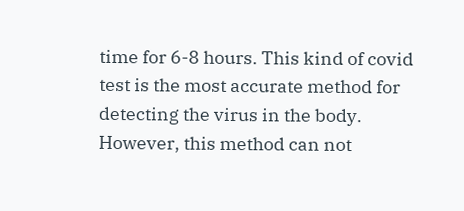time for 6-8 hours. This kind of covid test is the most accurate method for detecting the virus in the body. However, this method can not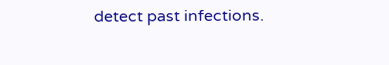detect past infections.